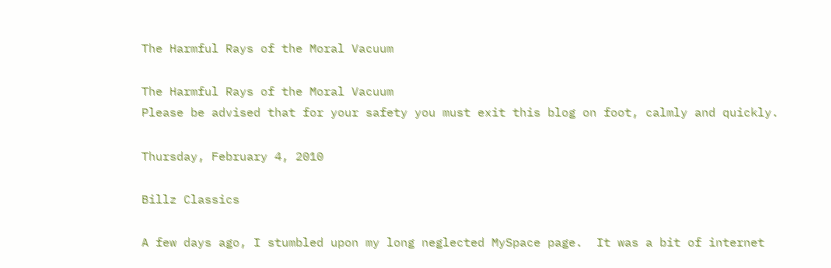The Harmful Rays of the Moral Vacuum

The Harmful Rays of the Moral Vacuum
Please be advised that for your safety you must exit this blog on foot, calmly and quickly.

Thursday, February 4, 2010

Billz Classics

A few days ago, I stumbled upon my long neglected MySpace page.  It was a bit of internet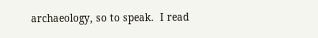archaeology, so to speak.  I read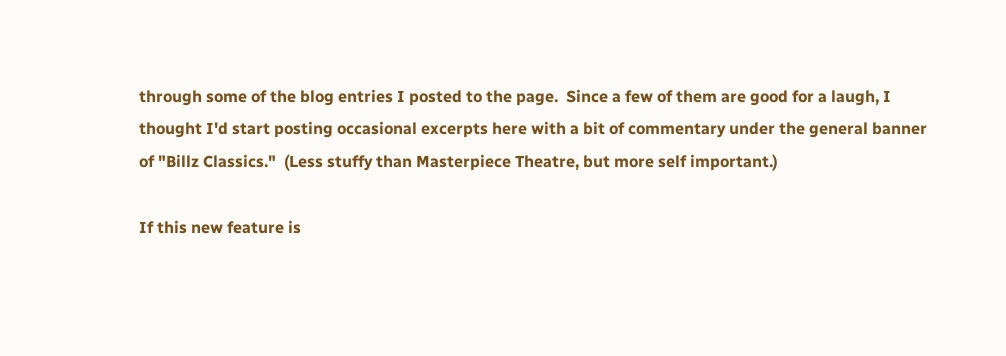through some of the blog entries I posted to the page.  Since a few of them are good for a laugh, I thought I'd start posting occasional excerpts here with a bit of commentary under the general banner of "Billz Classics."  (Less stuffy than Masterpiece Theatre, but more self important.)

If this new feature is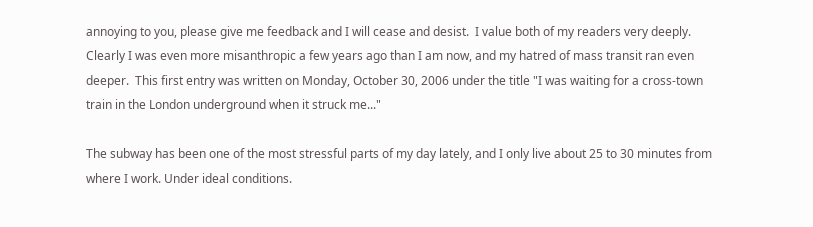annoying to you, please give me feedback and I will cease and desist.  I value both of my readers very deeply.  Clearly I was even more misanthropic a few years ago than I am now, and my hatred of mass transit ran even deeper.  This first entry was written on Monday, October 30, 2006 under the title "I was waiting for a cross-town train in the London underground when it struck me..."

The subway has been one of the most stressful parts of my day lately, and I only live about 25 to 30 minutes from where I work. Under ideal conditions.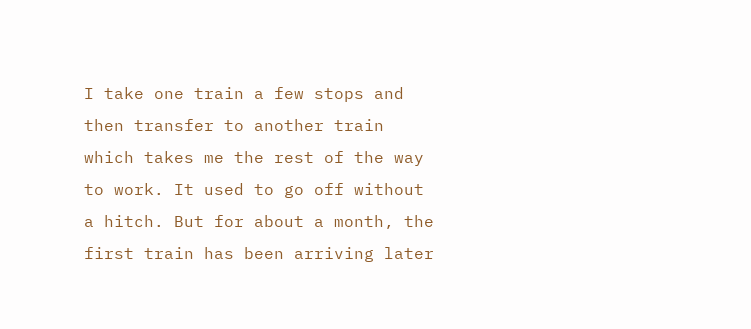I take one train a few stops and then transfer to another train which takes me the rest of the way to work. It used to go off without a hitch. But for about a month, the first train has been arriving later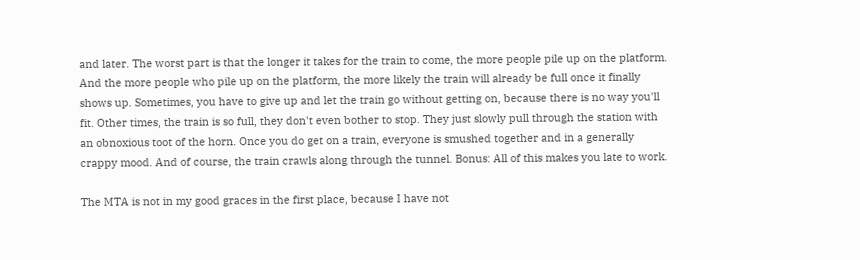and later. The worst part is that the longer it takes for the train to come, the more people pile up on the platform. And the more people who pile up on the platform, the more likely the train will already be full once it finally shows up. Sometimes, you have to give up and let the train go without getting on, because there is no way you'll fit. Other times, the train is so full, they don't even bother to stop. They just slowly pull through the station with an obnoxious toot of the horn. Once you do get on a train, everyone is smushed together and in a generally crappy mood. And of course, the train crawls along through the tunnel. Bonus: All of this makes you late to work.

The MTA is not in my good graces in the first place, because I have not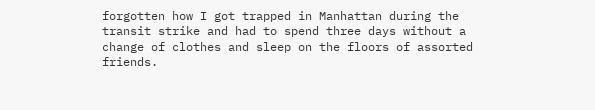forgotten how I got trapped in Manhattan during the transit strike and had to spend three days without a change of clothes and sleep on the floors of assorted friends.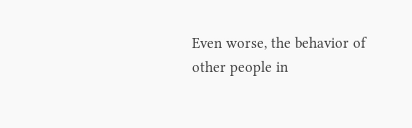Even worse, the behavior of other people in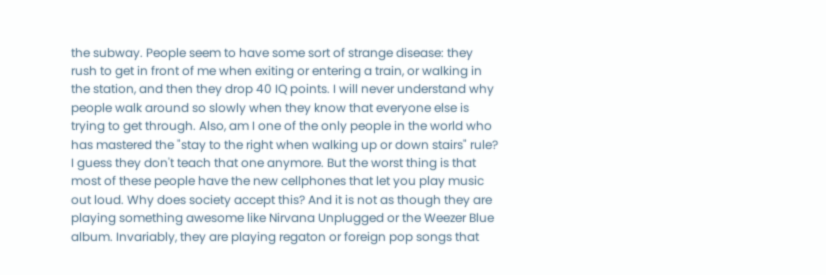the subway. People seem to have some sort of strange disease: they rush to get in front of me when exiting or entering a train, or walking in the station, and then they drop 40 IQ points. I will never understand why people walk around so slowly when they know that everyone else is trying to get through. Also, am I one of the only people in the world who has mastered the "stay to the right when walking up or down stairs" rule? I guess they don't teach that one anymore. But the worst thing is that most of these people have the new cellphones that let you play music out loud. Why does society accept this? And it is not as though they are playing something awesome like Nirvana Unplugged or the Weezer Blue album. Invariably, they are playing regaton or foreign pop songs that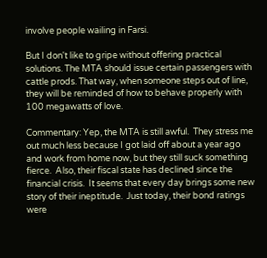involve people wailing in Farsi.

But I don't like to gripe without offering practical solutions. The MTA should issue certain passengers with cattle prods. That way, when someone steps out of line, they will be reminded of how to behave properly with 100 megawatts of love.

Commentary: Yep, the MTA is still awful.  They stress me out much less because I got laid off about a year ago and work from home now, but they still suck something fierce.  Also, their fiscal state has declined since the financial crisis.  It seems that every day brings some new story of their ineptitude.  Just today, their bond ratings were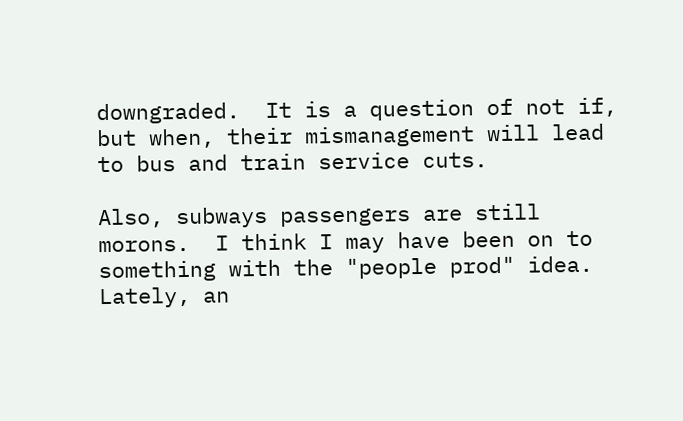downgraded.  It is a question of not if, but when, their mismanagement will lead to bus and train service cuts.

Also, subways passengers are still morons.  I think I may have been on to something with the "people prod" idea.  Lately, an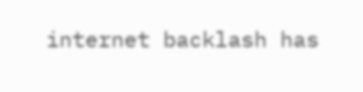internet backlash has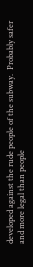developed against the rude people of the subway.  Probably safer and more legal than people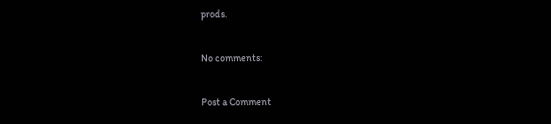prods.

No comments:

Post a Comment